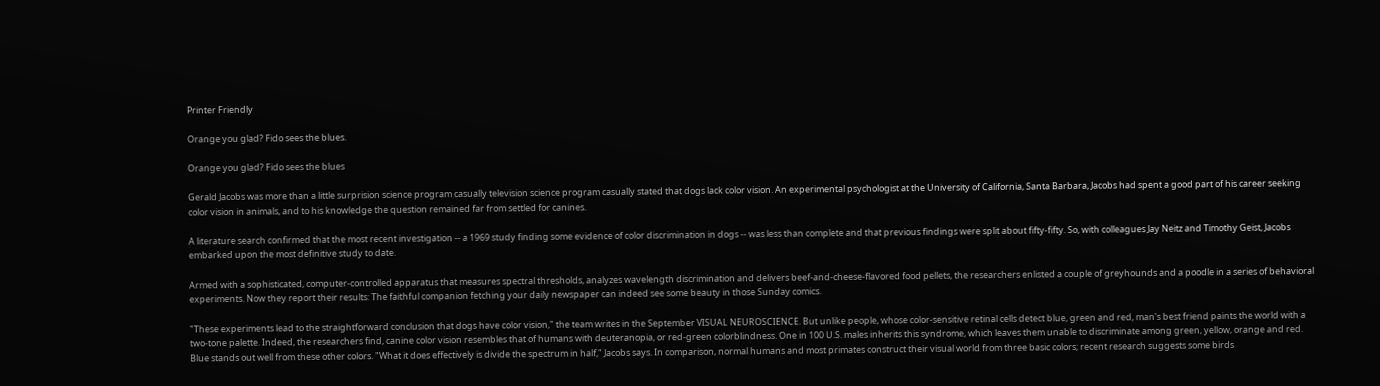Printer Friendly

Orange you glad? Fido sees the blues.

Orange you glad? Fido sees the blues

Gerald Jacobs was more than a little surprision science program casually television science program casually stated that dogs lack color vision. An experimental psychologist at the University of California, Santa Barbara, Jacobs had spent a good part of his career seeking color vision in animals, and to his knowledge the question remained far from settled for canines.

A literature search confirmed that the most recent investigation -- a 1969 study finding some evidence of color discrimination in dogs -- was less than complete and that previous findings were split about fifty-fifty. So, with colleagues Jay Neitz and Timothy Geist, Jacobs embarked upon the most definitive study to date.

Armed with a sophisticated, computer-controlled apparatus that measures spectral thresholds, analyzes wavelength discrimination and delivers beef-and-cheese-flavored food pellets, the researchers enlisted a couple of greyhounds and a poodle in a series of behavioral experiments. Now they report their results: The faithful companion fetching your daily newspaper can indeed see some beauty in those Sunday comics.

"These experiments lead to the straightforward conclusion that dogs have color vision," the team writes in the September VISUAL NEUROSCIENCE. But unlike people, whose color-sensitive retinal cells detect blue, green and red, man's best friend paints the world with a two-tone palette. Indeed, the researchers find, canine color vision resembles that of humans with deuteranopia, or red-green colorblindness. One in 100 U.S. males inherits this syndrome, which leaves them unable to discriminate among green, yellow, orange and red. Blue stands out well from these other colors. "What it does effectively is divide the spectrum in half," Jacobs says. In comparison, normal humans and most primates construct their visual world from three basic colors; recent research suggests some birds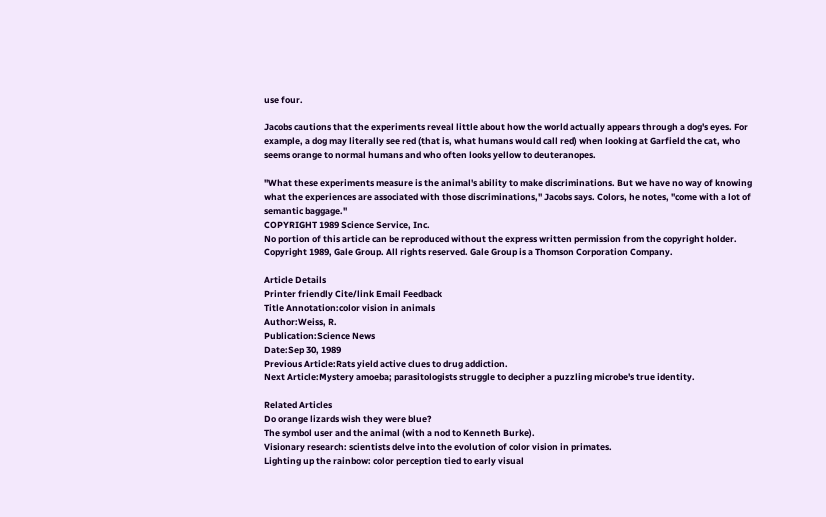use four.

Jacobs cautions that the experiments reveal little about how the world actually appears through a dog's eyes. For example, a dog may literally see red (that is, what humans would call red) when looking at Garfield the cat, who seems orange to normal humans and who often looks yellow to deuteranopes.

"What these experiments measure is the animal's ability to make discriminations. But we have no way of knowing what the experiences are associated with those discriminations," Jacobs says. Colors, he notes, "come with a lot of semantic baggage."
COPYRIGHT 1989 Science Service, Inc.
No portion of this article can be reproduced without the express written permission from the copyright holder.
Copyright 1989, Gale Group. All rights reserved. Gale Group is a Thomson Corporation Company.

Article Details
Printer friendly Cite/link Email Feedback
Title Annotation:color vision in animals
Author:Weiss, R.
Publication:Science News
Date:Sep 30, 1989
Previous Article:Rats yield active clues to drug addiction.
Next Article:Mystery amoeba; parasitologists struggle to decipher a puzzling microbe's true identity.

Related Articles
Do orange lizards wish they were blue?
The symbol user and the animal (with a nod to Kenneth Burke).
Visionary research: scientists delve into the evolution of color vision in primates.
Lighting up the rainbow: color perception tied to early visual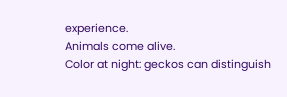experience.
Animals come alive.
Color at night: geckos can distinguish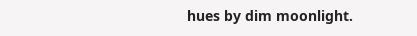hues by dim moonlight.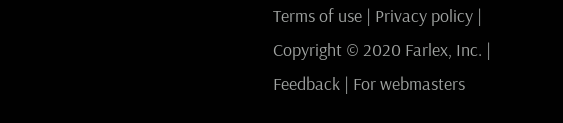Terms of use | Privacy policy | Copyright © 2020 Farlex, Inc. | Feedback | For webmasters